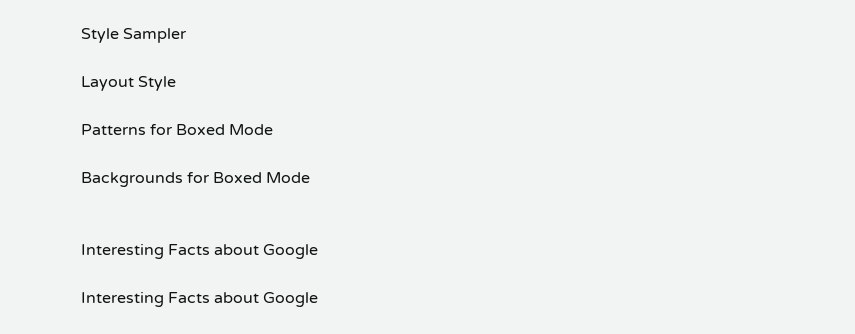Style Sampler

Layout Style

Patterns for Boxed Mode

Backgrounds for Boxed Mode


Interesting Facts about Google

Interesting Facts about Google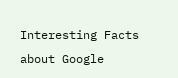Interesting Facts about Google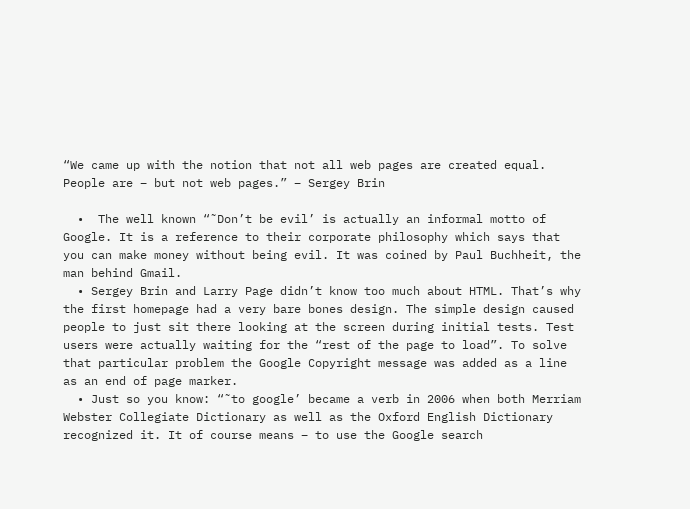“We came up with the notion that not all web pages are created equal. People are – but not web pages.” – Sergey Brin

  •  The well known “˜Don’t be evil’ is actually an informal motto of Google. It is a reference to their corporate philosophy which says that you can make money without being evil. It was coined by Paul Buchheit, the man behind Gmail.
  • Sergey Brin and Larry Page didn’t know too much about HTML. That’s why the first homepage had a very bare bones design. The simple design caused people to just sit there looking at the screen during initial tests. Test users were actually waiting for the “rest of the page to load”. To solve that particular problem the Google Copyright message was added as a line as an end of page marker.
  • Just so you know: “˜to google’ became a verb in 2006 when both Merriam Webster Collegiate Dictionary as well as the Oxford English Dictionary recognized it. It of course means – to use the Google search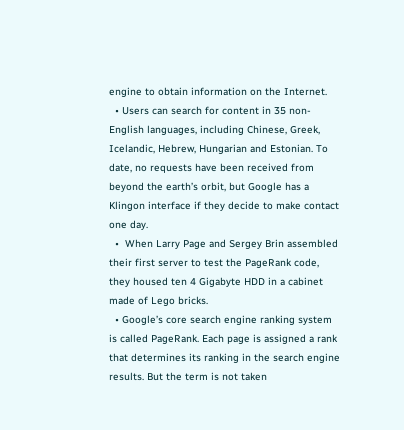engine to obtain information on the Internet.
  • Users can search for content in 35 non-English languages, including Chinese, Greek, Icelandic, Hebrew, Hungarian and Estonian. To date, no requests have been received from beyond the earth’s orbit, but Google has a Klingon interface if they decide to make contact one day.
  •  When Larry Page and Sergey Brin assembled their first server to test the PageRank code, they housed ten 4 Gigabyte HDD in a cabinet made of Lego bricks.
  • Google’s core search engine ranking system is called PageRank. Each page is assigned a rank that determines its ranking in the search engine results. But the term is not taken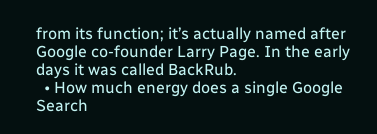from its function; it’s actually named after Google co-founder Larry Page. In the early days it was called BackRub.
  • How much energy does a single Google Search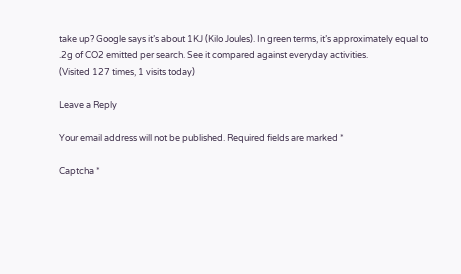take up? Google says it’s about 1KJ (Kilo Joules). In green terms, it’s approximately equal to .2g of CO2 emitted per search. See it compared against everyday activities.
(Visited 127 times, 1 visits today)

Leave a Reply

Your email address will not be published. Required fields are marked *

Captcha *